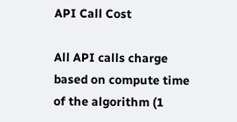API Call Cost

All API calls charge based on compute time of the algorithm (1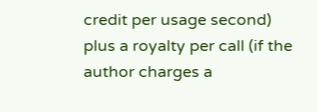credit per usage second) plus a royalty per call (if the author charges a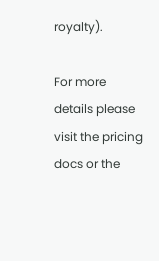royalty).

For more details please visit the pricing docs or the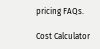pricing FAQs.

Cost Calculator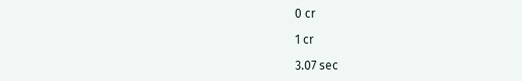0 cr

1 cr

3.07 sec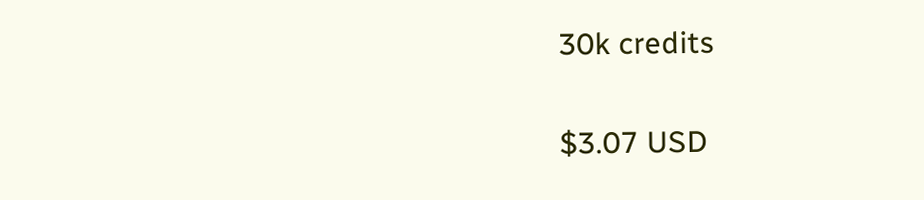30k credits


$3.07 USD